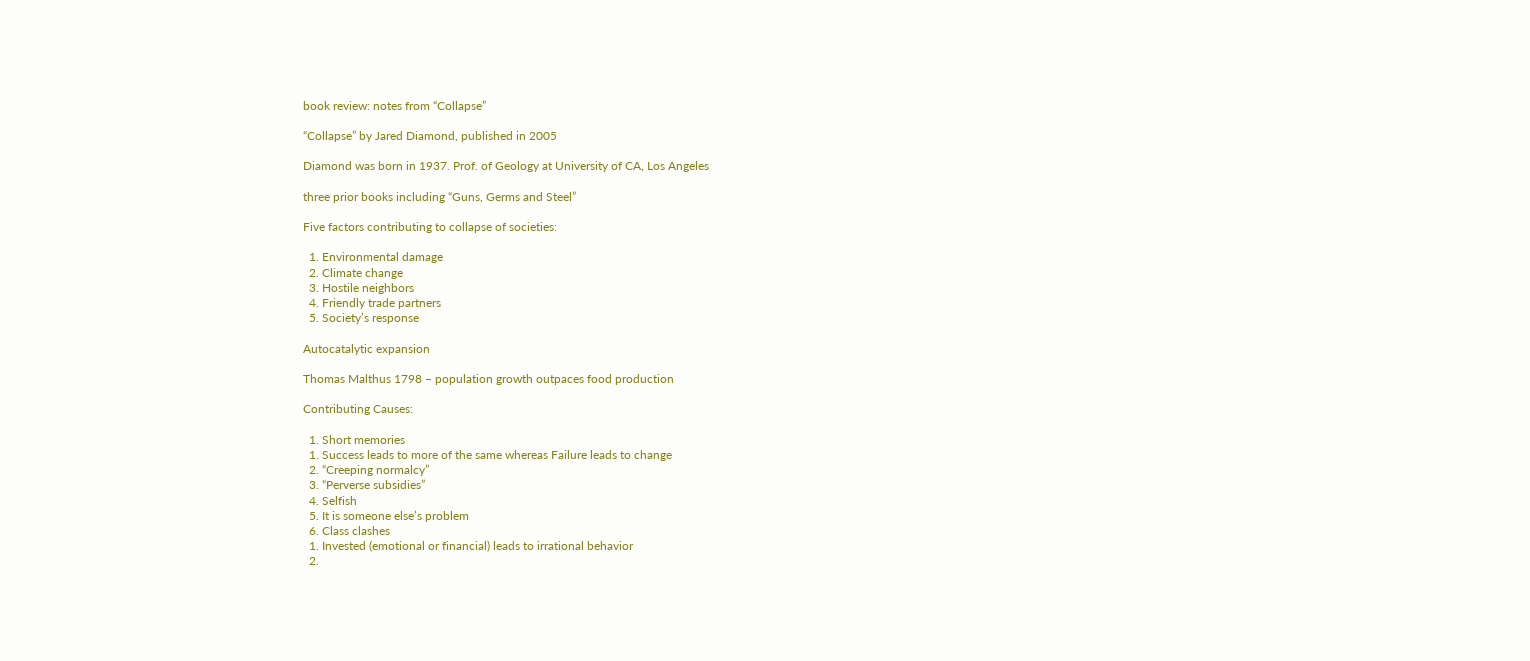book review: notes from “Collapse”

“Collapse” by Jared Diamond, published in 2005

Diamond was born in 1937. Prof. of Geology at University of CA, Los Angeles

three prior books including “Guns, Germs and Steel”

Five factors contributing to collapse of societies:

  1. Environmental damage
  2. Climate change
  3. Hostile neighbors
  4. Friendly trade partners
  5. Society’s response

Autocatalytic expansion

Thomas Malthus 1798 – population growth outpaces food production

Contributing Causes:

  1. Short memories
  1. Success leads to more of the same whereas Failure leads to change
  2. “Creeping normalcy”
  3. “Perverse subsidies”
  4. Selfish
  5. It is someone else’s problem
  6. Class clashes
  1. Invested (emotional or financial) leads to irrational behavior
  2.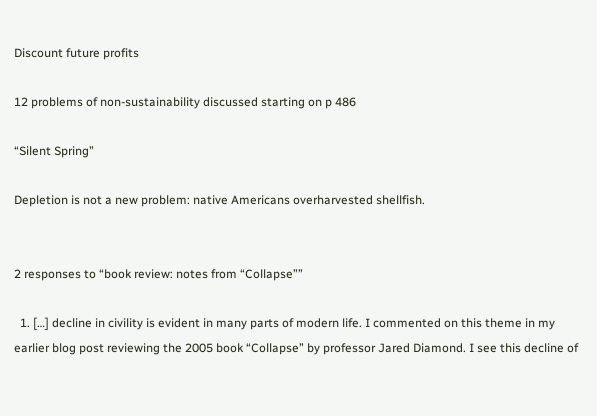Discount future profits

12 problems of non-sustainability discussed starting on p 486

“Silent Spring”

Depletion is not a new problem: native Americans overharvested shellfish.


2 responses to “book review: notes from “Collapse””

  1. […] decline in civility is evident in many parts of modern life. I commented on this theme in my earlier blog post reviewing the 2005 book “Collapse” by professor Jared Diamond. I see this decline of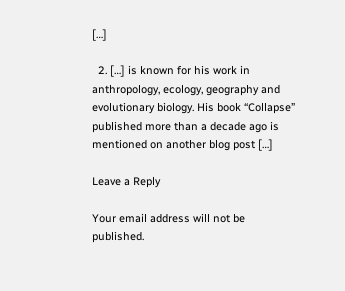[…]

  2. […] is known for his work in anthropology, ecology, geography and evolutionary biology. His book “Collapse” published more than a decade ago is mentioned on another blog post […]

Leave a Reply

Your email address will not be published.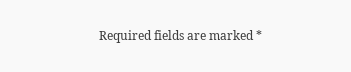Required fields are marked *